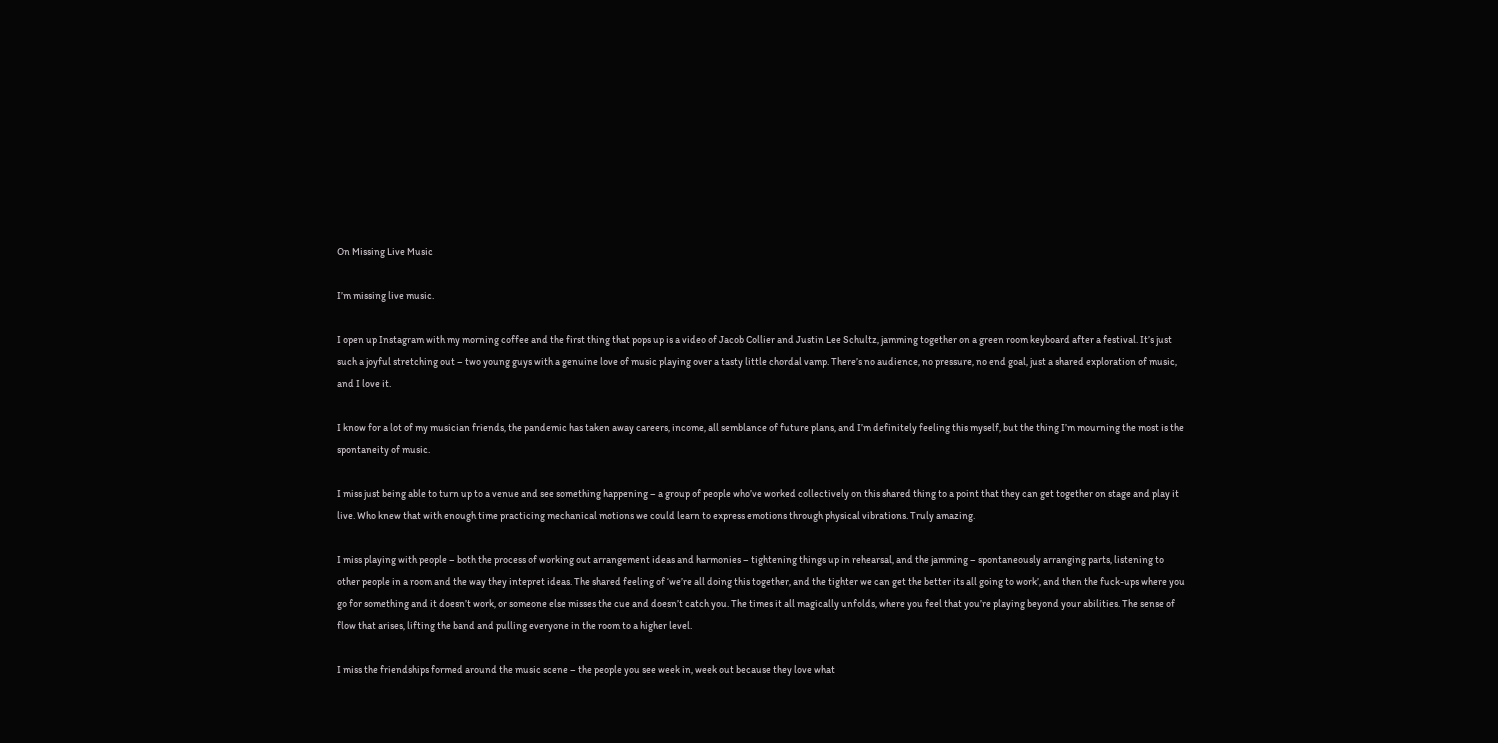On Missing Live Music

I’m missing live music.

I open up Instagram with my morning coffee and the first thing that pops up is a video of Jacob Collier and Justin Lee Schultz, jamming together on a green room keyboard after a festival. It’s just such a joyful stretching out – two young guys with a genuine love of music playing over a tasty little chordal vamp. There’s no audience, no pressure, no end goal, just a shared exploration of music, and I love it.

I know for a lot of my musician friends, the pandemic has taken away careers, income, all semblance of future plans, and I’m definitely feeling this myself, but the thing I’m mourning the most is the spontaneity of music.

I miss just being able to turn up to a venue and see something happening – a group of people who’ve worked collectively on this shared thing to a point that they can get together on stage and play it live. Who knew that with enough time practicing mechanical motions we could learn to express emotions through physical vibrations. Truly amazing.

I miss playing with people – both the process of working out arrangement ideas and harmonies – tightening things up in rehearsal, and the jamming – spontaneously arranging parts, listening to other people in a room and the way they intepret ideas. The shared feeling of ‘we’re all doing this together, and the tighter we can get the better its all going to work’, and then the fuck-ups where you go for something and it doesn’t work, or someone else misses the cue and doesn’t catch you. The times it all magically unfolds, where you feel that you’re playing beyond your abilities. The sense of flow that arises, lifting the band and pulling everyone in the room to a higher level.

I miss the friendships formed around the music scene – the people you see week in, week out because they love what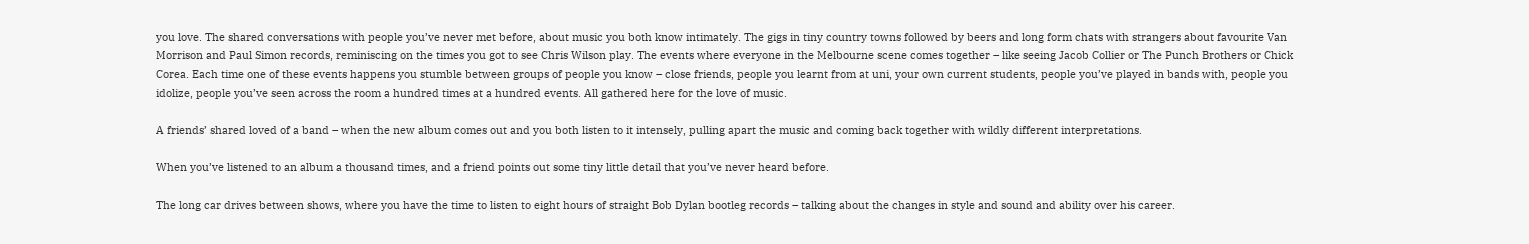you love. The shared conversations with people you’ve never met before, about music you both know intimately. The gigs in tiny country towns followed by beers and long form chats with strangers about favourite Van Morrison and Paul Simon records, reminiscing on the times you got to see Chris Wilson play. The events where everyone in the Melbourne scene comes together – like seeing Jacob Collier or The Punch Brothers or Chick Corea. Each time one of these events happens you stumble between groups of people you know – close friends, people you learnt from at uni, your own current students, people you’ve played in bands with, people you idolize, people you’ve seen across the room a hundred times at a hundred events. All gathered here for the love of music.

A friends’ shared loved of a band – when the new album comes out and you both listen to it intensely, pulling apart the music and coming back together with wildly different interpretations.

When you’ve listened to an album a thousand times, and a friend points out some tiny little detail that you’ve never heard before.

The long car drives between shows, where you have the time to listen to eight hours of straight Bob Dylan bootleg records – talking about the changes in style and sound and ability over his career.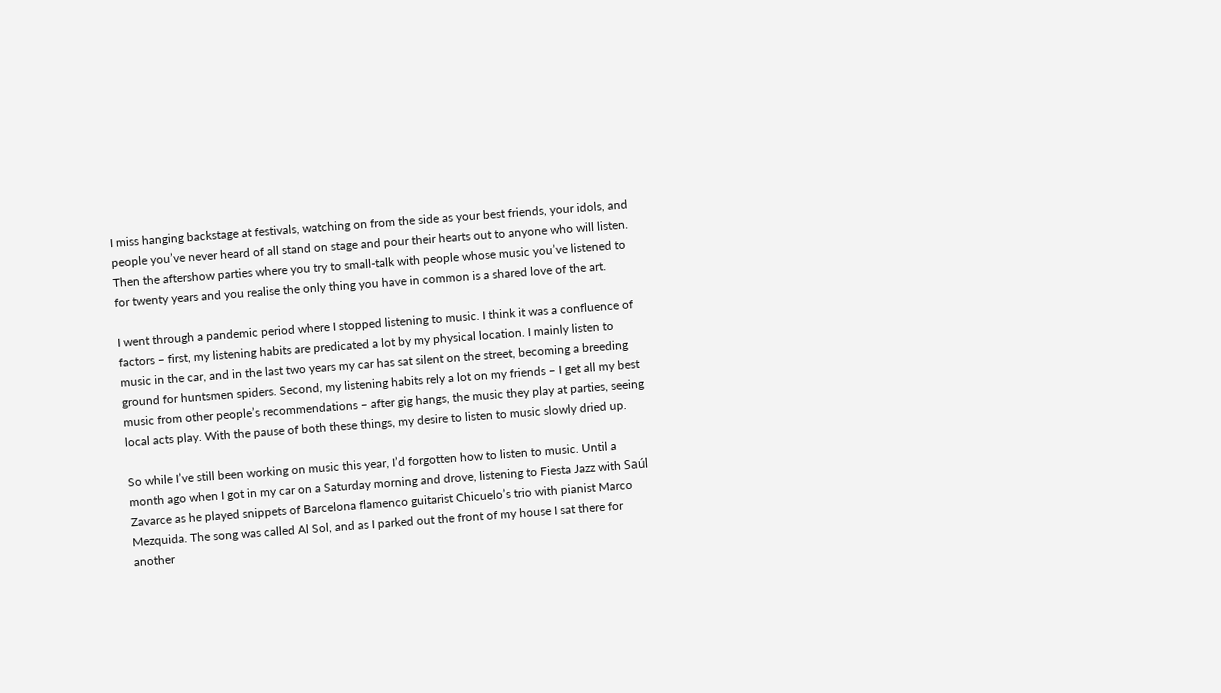I miss hanging backstage at festivals, watching on from the side as your best friends, your idols, and people you’ve never heard of all stand on stage and pour their hearts out to anyone who will listen. Then the aftershow parties where you try to small-talk with people whose music you’ve listened to for twenty years and you realise the only thing you have in common is a shared love of the art.

I went through a pandemic period where I stopped listening to music. I think it was a confluence of factors – first, my listening habits are predicated a lot by my physical location. I mainly listen to music in the car, and in the last two years my car has sat silent on the street, becoming a breeding ground for huntsmen spiders. Second, my listening habits rely a lot on my friends – I get all my best music from other people’s recommendations – after gig hangs, the music they play at parties, seeing local acts play. With the pause of both these things, my desire to listen to music slowly dried up.

So while I’ve still been working on music this year, I’d forgotten how to listen to music. Until a month ago when I got in my car on a Saturday morning and drove, listening to Fiesta Jazz with Saúl Zavarce as he played snippets of Barcelona flamenco guitarist Chicuelo’s trio with pianist Marco Mezquida. The song was called Al Sol, and as I parked out the front of my house I sat there for another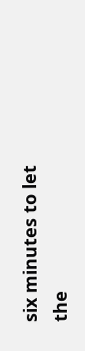six minutes to let the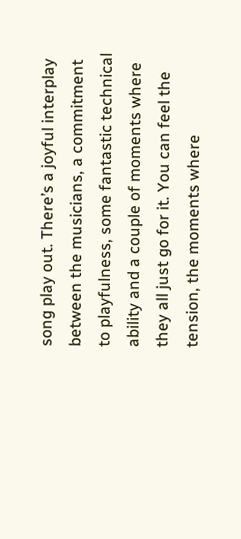song play out. There’s a joyful interplay between the musicians, a commitment to playfulness, some fantastic technical ability and a couple of moments where they all just go for it. You can feel the tension, the moments where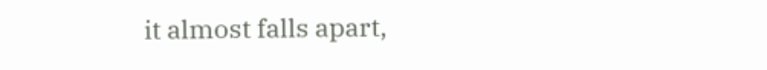it almost falls apart,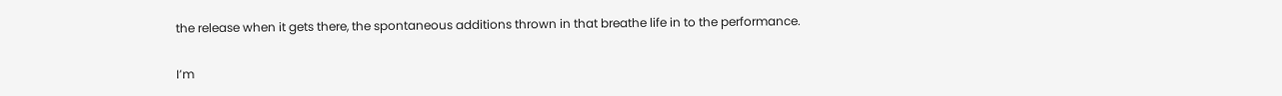the release when it gets there, the spontaneous additions thrown in that breathe life in to the performance.

I’m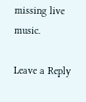missing live music.

Leave a Reply